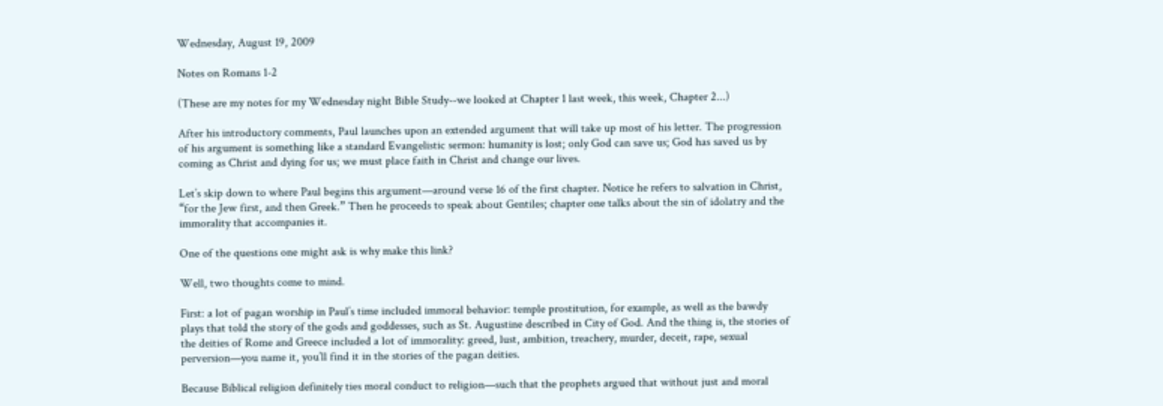Wednesday, August 19, 2009

Notes on Romans 1-2

(These are my notes for my Wednesday night Bible Study--we looked at Chapter 1 last week, this week, Chapter 2...)

After his introductory comments, Paul launches upon an extended argument that will take up most of his letter. The progression of his argument is something like a standard Evangelistic sermon: humanity is lost; only God can save us; God has saved us by coming as Christ and dying for us; we must place faith in Christ and change our lives.

Let’s skip down to where Paul begins this argument—around verse 16 of the first chapter. Notice he refers to salvation in Christ, “for the Jew first, and then Greek.” Then he proceeds to speak about Gentiles; chapter one talks about the sin of idolatry and the immorality that accompanies it.

One of the questions one might ask is why make this link?

Well, two thoughts come to mind.

First: a lot of pagan worship in Paul’s time included immoral behavior: temple prostitution, for example, as well as the bawdy plays that told the story of the gods and goddesses, such as St. Augustine described in City of God. And the thing is, the stories of the deities of Rome and Greece included a lot of immorality: greed, lust, ambition, treachery, murder, deceit, rape, sexual perversion—you name it, you’ll find it in the stories of the pagan deities.

Because Biblical religion definitely ties moral conduct to religion—such that the prophets argued that without just and moral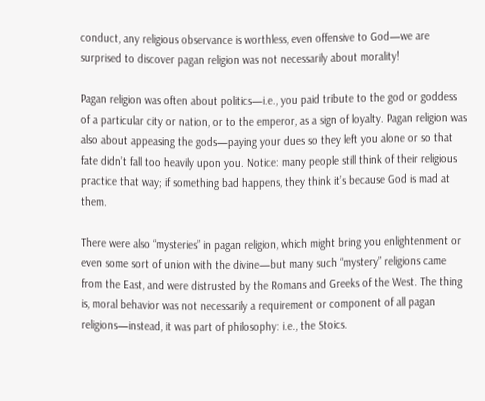conduct, any religious observance is worthless, even offensive to God—we are surprised to discover pagan religion was not necessarily about morality!

Pagan religion was often about politics—i.e., you paid tribute to the god or goddess of a particular city or nation, or to the emperor, as a sign of loyalty. Pagan religion was also about appeasing the gods—paying your dues so they left you alone or so that fate didn’t fall too heavily upon you. Notice: many people still think of their religious practice that way; if something bad happens, they think it’s because God is mad at them.

There were also “mysteries” in pagan religion, which might bring you enlightenment or even some sort of union with the divine—but many such “mystery” religions came from the East, and were distrusted by the Romans and Greeks of the West. The thing is, moral behavior was not necessarily a requirement or component of all pagan religions—instead, it was part of philosophy: i.e., the Stoics.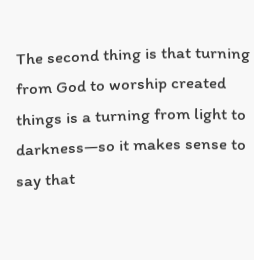The second thing is that turning from God to worship created things is a turning from light to darkness—so it makes sense to say that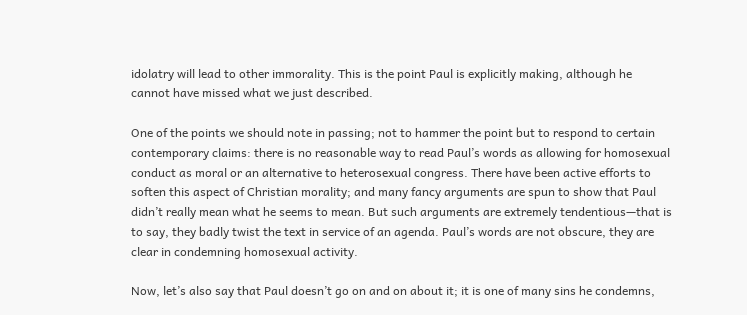idolatry will lead to other immorality. This is the point Paul is explicitly making, although he cannot have missed what we just described.

One of the points we should note in passing; not to hammer the point but to respond to certain contemporary claims: there is no reasonable way to read Paul’s words as allowing for homosexual conduct as moral or an alternative to heterosexual congress. There have been active efforts to soften this aspect of Christian morality; and many fancy arguments are spun to show that Paul didn’t really mean what he seems to mean. But such arguments are extremely tendentious—that is to say, they badly twist the text in service of an agenda. Paul’s words are not obscure, they are clear in condemning homosexual activity.

Now, let’s also say that Paul doesn’t go on and on about it; it is one of many sins he condemns,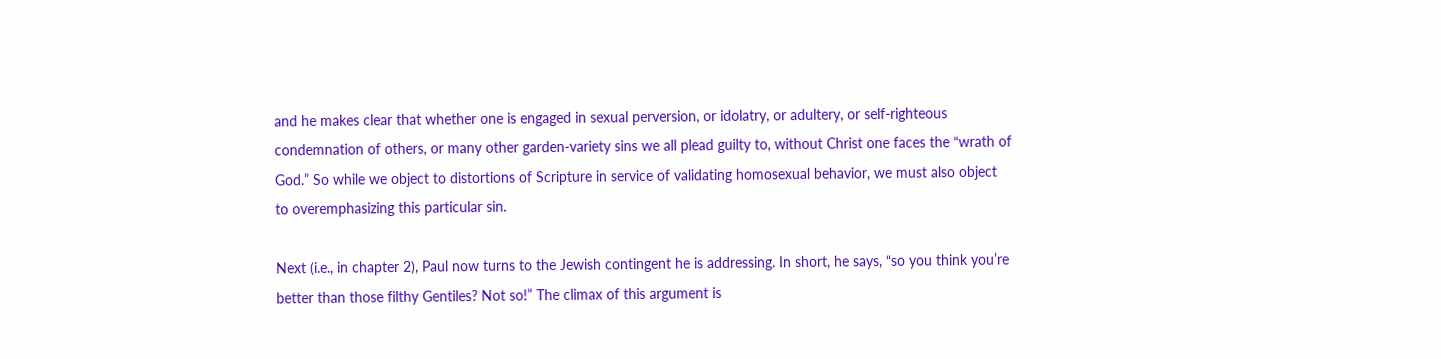and he makes clear that whether one is engaged in sexual perversion, or idolatry, or adultery, or self-righteous condemnation of others, or many other garden-variety sins we all plead guilty to, without Christ one faces the “wrath of God.” So while we object to distortions of Scripture in service of validating homosexual behavior, we must also object to overemphasizing this particular sin.

Next (i.e., in chapter 2), Paul now turns to the Jewish contingent he is addressing. In short, he says, “so you think you’re better than those filthy Gentiles? Not so!” The climax of this argument is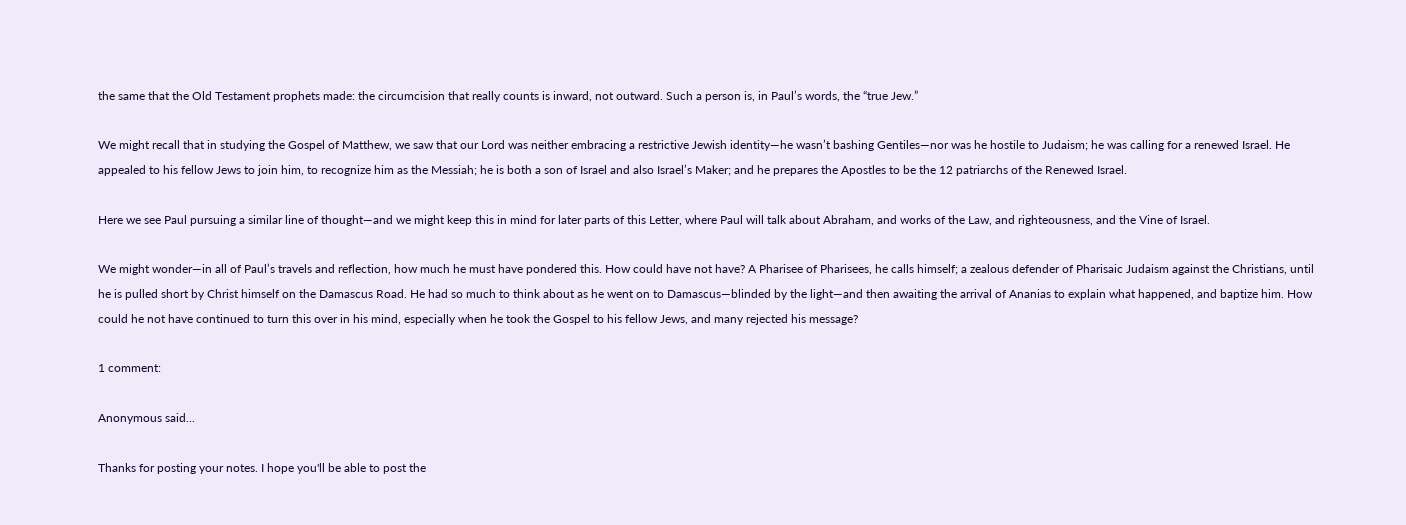the same that the Old Testament prophets made: the circumcision that really counts is inward, not outward. Such a person is, in Paul’s words, the “true Jew.”

We might recall that in studying the Gospel of Matthew, we saw that our Lord was neither embracing a restrictive Jewish identity—he wasn’t bashing Gentiles—nor was he hostile to Judaism; he was calling for a renewed Israel. He appealed to his fellow Jews to join him, to recognize him as the Messiah; he is both a son of Israel and also Israel’s Maker; and he prepares the Apostles to be the 12 patriarchs of the Renewed Israel.

Here we see Paul pursuing a similar line of thought—and we might keep this in mind for later parts of this Letter, where Paul will talk about Abraham, and works of the Law, and righteousness, and the Vine of Israel.

We might wonder—in all of Paul’s travels and reflection, how much he must have pondered this. How could have not have? A Pharisee of Pharisees, he calls himself; a zealous defender of Pharisaic Judaism against the Christians, until he is pulled short by Christ himself on the Damascus Road. He had so much to think about as he went on to Damascus—blinded by the light—and then awaiting the arrival of Ananias to explain what happened, and baptize him. How could he not have continued to turn this over in his mind, especially when he took the Gospel to his fellow Jews, and many rejected his message?

1 comment:

Anonymous said...

Thanks for posting your notes. I hope you'll be able to post the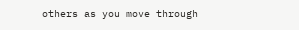others as you move through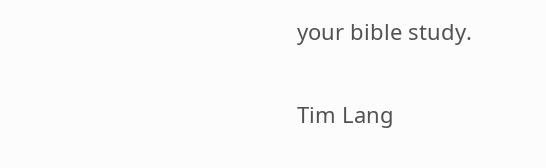your bible study.

Tim Lang